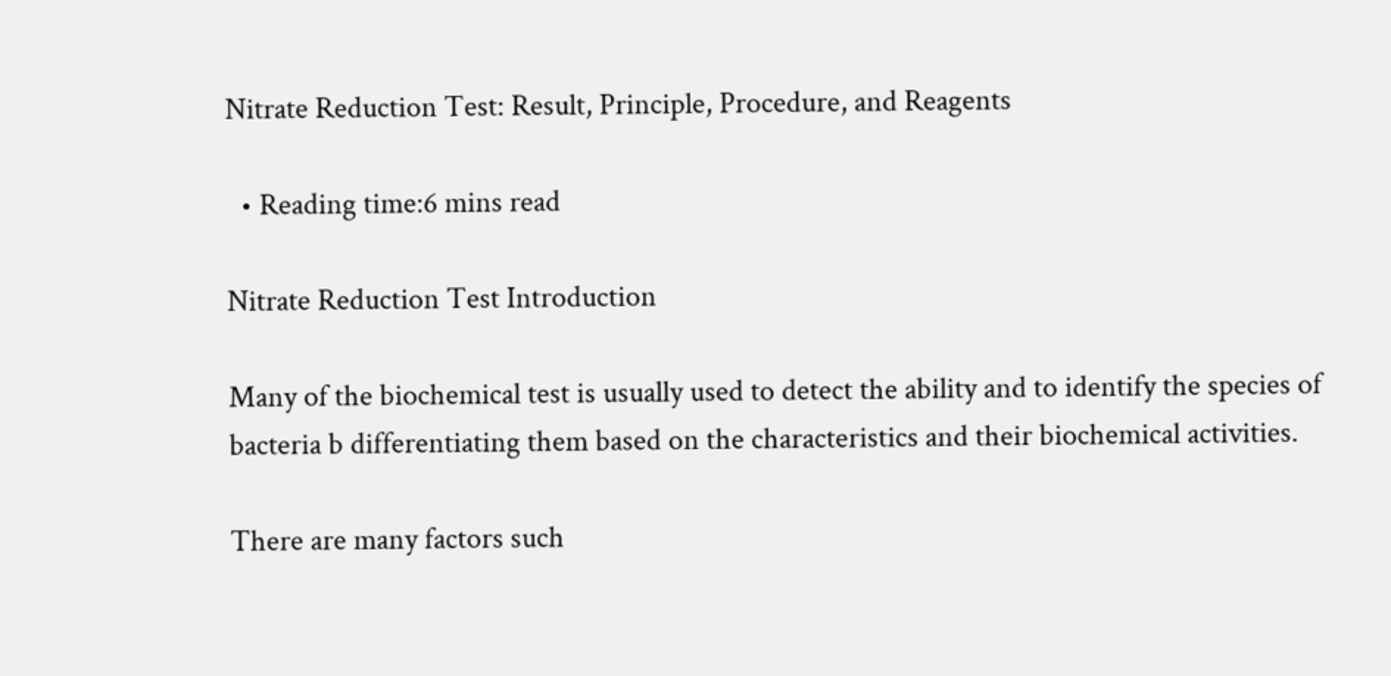Nitrate Reduction Test: Result, Principle, Procedure, and Reagents

  • Reading time:6 mins read

Nitrate Reduction Test Introduction

Many of the biochemical test is usually used to detect the ability and to identify the species of bacteria b differentiating them based on the characteristics and their biochemical activities.

There are many factors such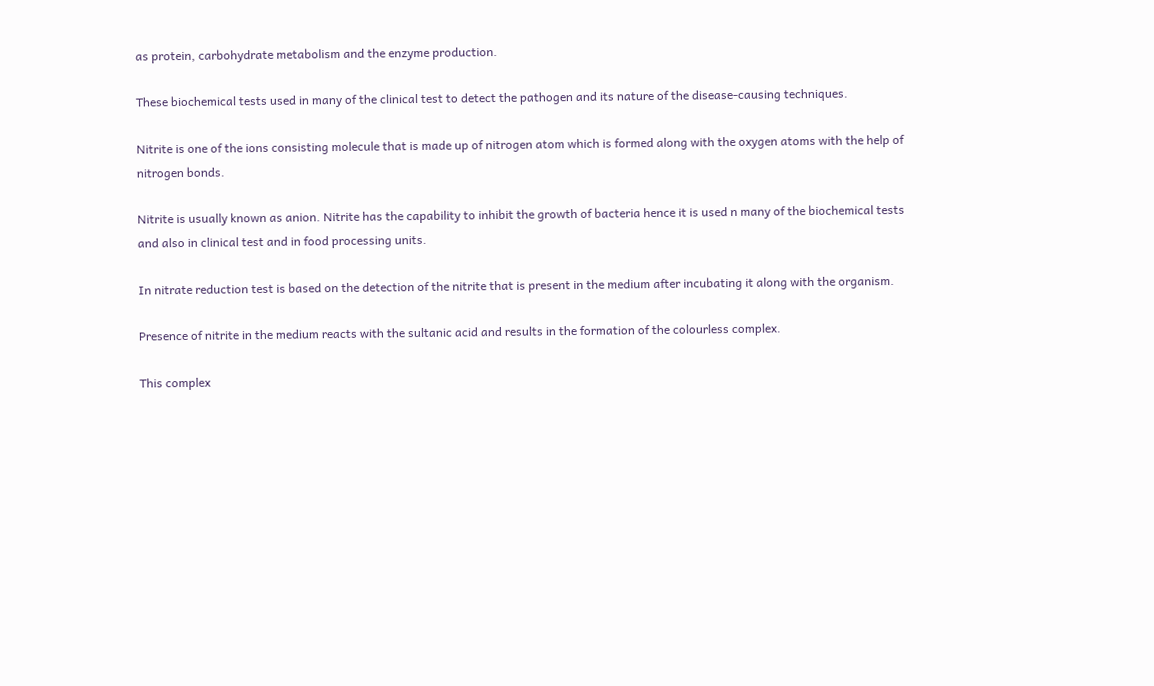as protein, carbohydrate metabolism and the enzyme production.

These biochemical tests used in many of the clinical test to detect the pathogen and its nature of the disease-causing techniques.

Nitrite is one of the ions consisting molecule that is made up of nitrogen atom which is formed along with the oxygen atoms with the help of nitrogen bonds.

Nitrite is usually known as anion. Nitrite has the capability to inhibit the growth of bacteria hence it is used n many of the biochemical tests and also in clinical test and in food processing units.

In nitrate reduction test is based on the detection of the nitrite that is present in the medium after incubating it along with the organism.

Presence of nitrite in the medium reacts with the sultanic acid and results in the formation of the colourless complex.

This complex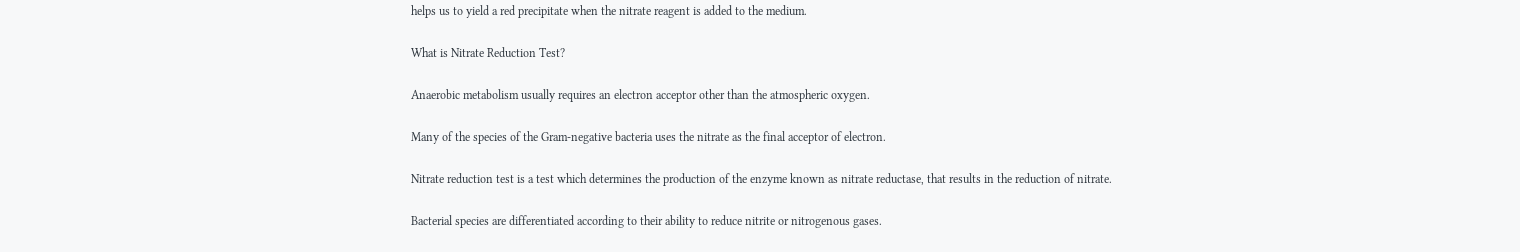helps us to yield a red precipitate when the nitrate reagent is added to the medium.

What is Nitrate Reduction Test?

Anaerobic metabolism usually requires an electron acceptor other than the atmospheric oxygen.

Many of the species of the Gram-negative bacteria uses the nitrate as the final acceptor of electron.

Nitrate reduction test is a test which determines the production of the enzyme known as nitrate reductase, that results in the reduction of nitrate.

Bacterial species are differentiated according to their ability to reduce nitrite or nitrogenous gases.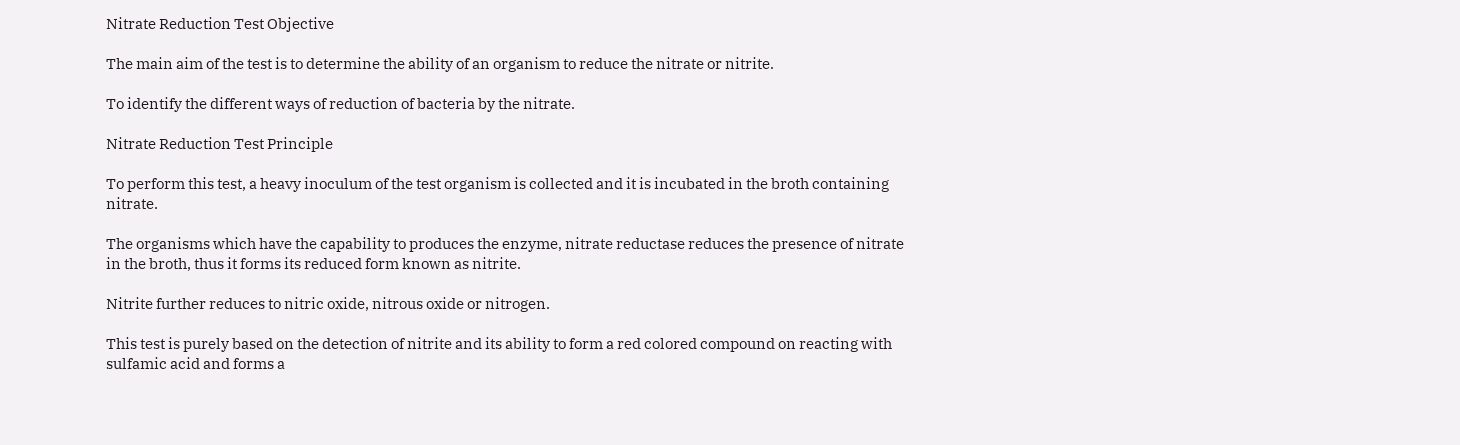Nitrate Reduction Test Objective

The main aim of the test is to determine the ability of an organism to reduce the nitrate or nitrite.

To identify the different ways of reduction of bacteria by the nitrate.

Nitrate Reduction Test Principle

To perform this test, a heavy inoculum of the test organism is collected and it is incubated in the broth containing nitrate.

The organisms which have the capability to produces the enzyme, nitrate reductase reduces the presence of nitrate in the broth, thus it forms its reduced form known as nitrite.

Nitrite further reduces to nitric oxide, nitrous oxide or nitrogen.

This test is purely based on the detection of nitrite and its ability to form a red colored compound on reacting with sulfamic acid and forms a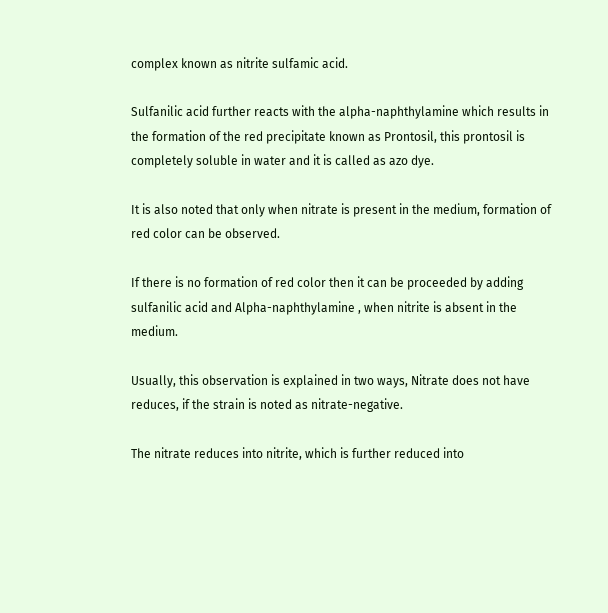complex known as nitrite sulfamic acid.

Sulfanilic acid further reacts with the alpha-naphthylamine which results in the formation of the red precipitate known as Prontosil, this prontosil is completely soluble in water and it is called as azo dye.

It is also noted that only when nitrate is present in the medium, formation of red color can be observed.

If there is no formation of red color then it can be proceeded by adding sulfanilic acid and Alpha-naphthylamine , when nitrite is absent in the medium.

Usually, this observation is explained in two ways, Nitrate does not have reduces, if the strain is noted as nitrate-negative.

The nitrate reduces into nitrite, which is further reduced into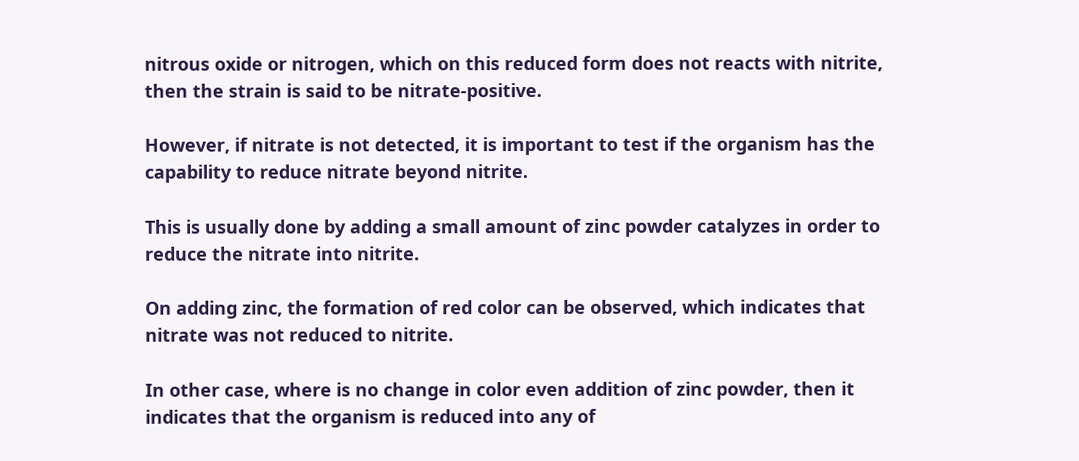nitrous oxide or nitrogen, which on this reduced form does not reacts with nitrite, then the strain is said to be nitrate-positive.

However, if nitrate is not detected, it is important to test if the organism has the capability to reduce nitrate beyond nitrite.

This is usually done by adding a small amount of zinc powder catalyzes in order to reduce the nitrate into nitrite.

On adding zinc, the formation of red color can be observed, which indicates that nitrate was not reduced to nitrite.

In other case, where is no change in color even addition of zinc powder, then it indicates that the organism is reduced into any of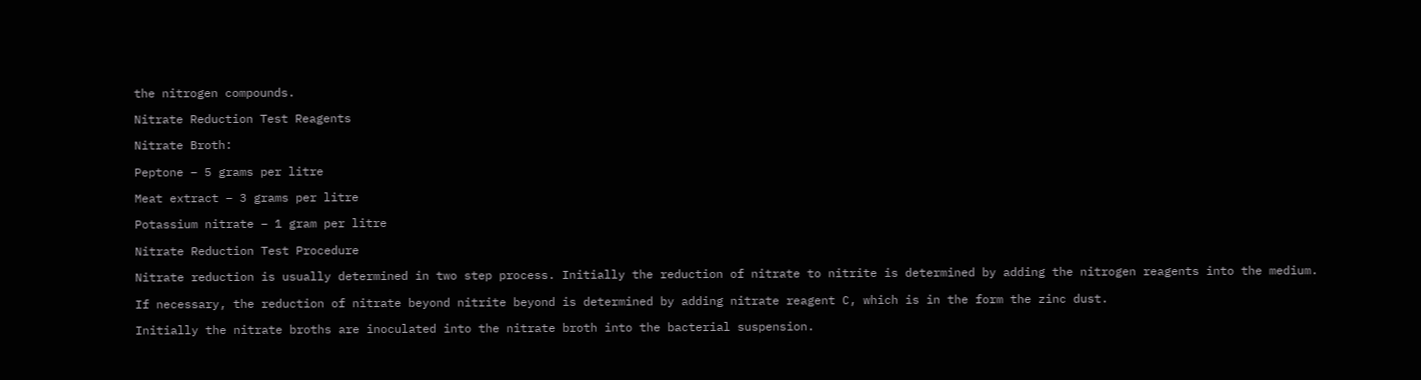the nitrogen compounds.

Nitrate Reduction Test Reagents

Nitrate Broth:

Peptone – 5 grams per litre

Meat extract – 3 grams per litre

Potassium nitrate – 1 gram per litre

Nitrate Reduction Test Procedure

Nitrate reduction is usually determined in two step process. Initially the reduction of nitrate to nitrite is determined by adding the nitrogen reagents into the medium.

If necessary, the reduction of nitrate beyond nitrite beyond is determined by adding nitrate reagent C, which is in the form the zinc dust.

Initially the nitrate broths are inoculated into the nitrate broth into the bacterial suspension.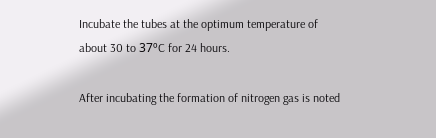Incubate the tubes at the optimum temperature of about 30 to 37ºC for 24 hours.

After incubating the formation of nitrogen gas is noted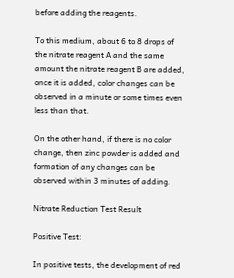before adding the reagents.

To this medium, about 6 to 8 drops of the nitrate reagent A and the same amount the nitrate reagent B are added, once it is added, color changes can be observed in a minute or some times even less than that.

On the other hand, if there is no color change, then zinc powder is added and formation of any changes can be observed within 3 minutes of adding.

Nitrate Reduction Test Result

Positive Test:

In positive tests, the development of red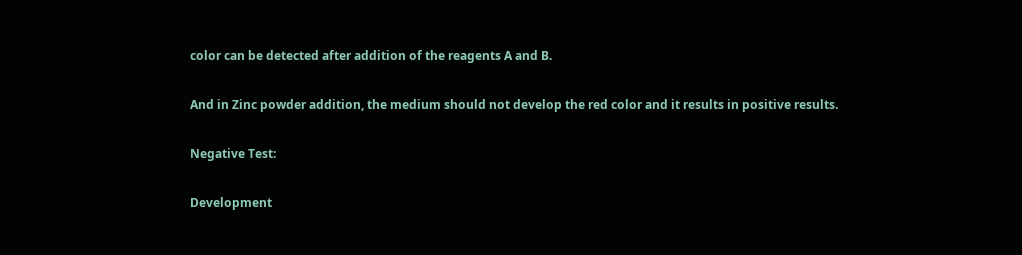color can be detected after addition of the reagents A and B.

And in Zinc powder addition, the medium should not develop the red color and it results in positive results.

Negative Test:

Development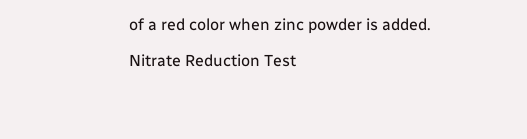of a red color when zinc powder is added.

Nitrate Reduction Test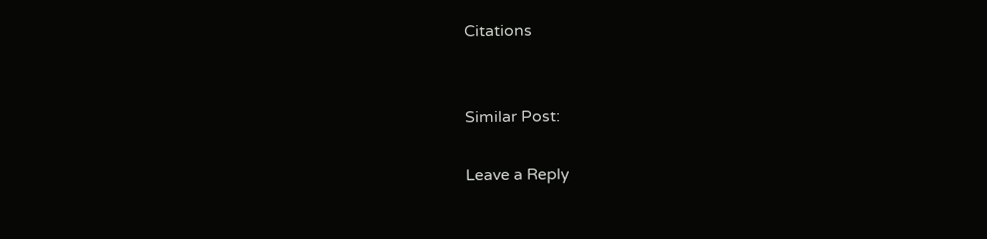Citations


Similar Post:

Leave a Reply